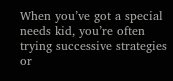When you’ve got a special needs kid, you’re often trying successive strategies or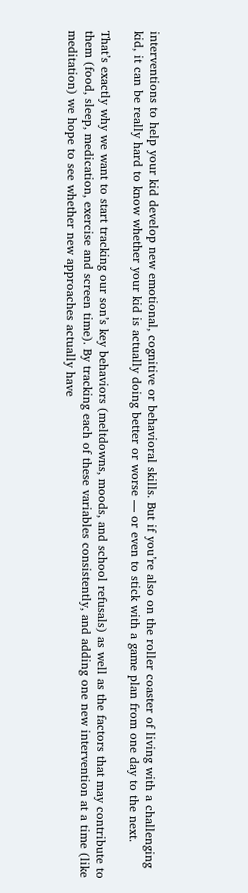interventions to help your kid develop new emotional, cognitive or behavioral skills. But if you’re also on the roller coaster of living with a challenging kid, it can be really hard to know whether your kid is actually doing better or worse — or even to stick with a game plan from one day to the next.

That’s exactly why we want to start tracking our son’s key behaviors (meltdowns, moods, and school refusals) as well as the factors that may contribute to them (food, sleep, medication, exercise and screen time). By tracking each of these variables consistently, and adding one new intervention at a time (like meditation) we hope to see whether new approaches actually have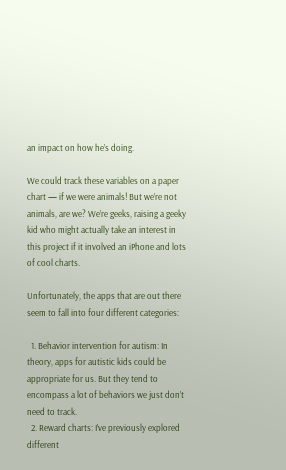an impact on how he’s doing.

We could track these variables on a paper chart — if we were animals! But we’re not animals, are we? We’re geeks, raising a geeky kid who might actually take an interest in this project if it involved an iPhone and lots of cool charts.

Unfortunately, the apps that are out there seem to fall into four different categories:

  1. Behavior intervention for autism: In theory, apps for autistic kids could be appropriate for us. But they tend to encompass a lot of behaviors we just don’t need to track.
  2. Reward charts: I’ve previously explored different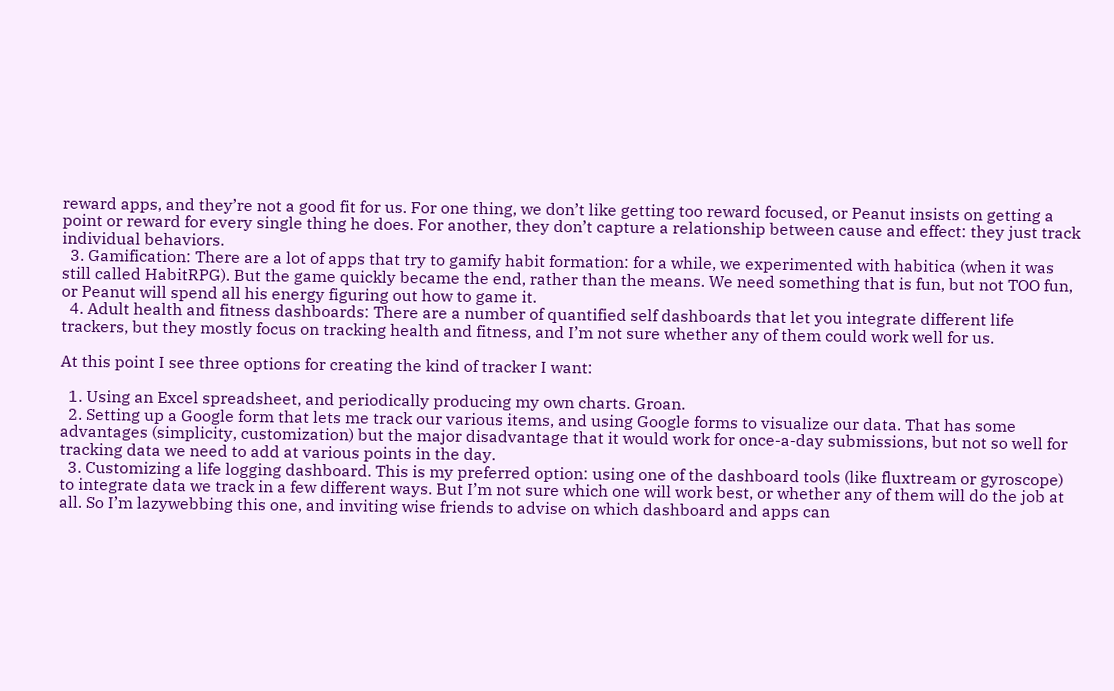reward apps, and they’re not a good fit for us. For one thing, we don’t like getting too reward focused, or Peanut insists on getting a point or reward for every single thing he does. For another, they don’t capture a relationship between cause and effect: they just track individual behaviors.
  3. Gamification: There are a lot of apps that try to gamify habit formation: for a while, we experimented with habitica (when it was still called HabitRPG). But the game quickly became the end, rather than the means. We need something that is fun, but not TOO fun, or Peanut will spend all his energy figuring out how to game it.
  4. Adult health and fitness dashboards: There are a number of quantified self dashboards that let you integrate different life trackers, but they mostly focus on tracking health and fitness, and I’m not sure whether any of them could work well for us.

At this point I see three options for creating the kind of tracker I want:

  1. Using an Excel spreadsheet, and periodically producing my own charts. Groan.
  2. Setting up a Google form that lets me track our various items, and using Google forms to visualize our data. That has some advantages (simplicity, customization) but the major disadvantage that it would work for once-a-day submissions, but not so well for tracking data we need to add at various points in the day.
  3. Customizing a life logging dashboard. This is my preferred option: using one of the dashboard tools (like fluxtream or gyroscope) to integrate data we track in a few different ways. But I’m not sure which one will work best, or whether any of them will do the job at all. So I’m lazywebbing this one, and inviting wise friends to advise on which dashboard and apps can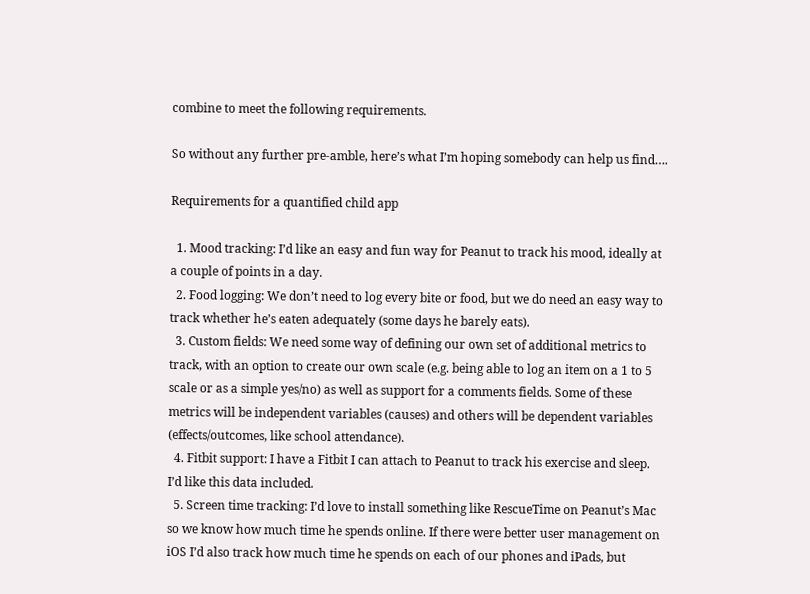combine to meet the following requirements.

So without any further pre-amble, here’s what I’m hoping somebody can help us find….

Requirements for a quantified child app

  1. Mood tracking: I’d like an easy and fun way for Peanut to track his mood, ideally at a couple of points in a day.
  2. Food logging: We don’t need to log every bite or food, but we do need an easy way to track whether he’s eaten adequately (some days he barely eats).
  3. Custom fields: We need some way of defining our own set of additional metrics to track, with an option to create our own scale (e.g. being able to log an item on a 1 to 5 scale or as a simple yes/no) as well as support for a comments fields. Some of these metrics will be independent variables (causes) and others will be dependent variables (effects/outcomes, like school attendance).
  4. Fitbit support: I have a Fitbit I can attach to Peanut to track his exercise and sleep. I’d like this data included.
  5. Screen time tracking: I’d love to install something like RescueTime on Peanut’s Mac so we know how much time he spends online. If there were better user management on iOS I’d also track how much time he spends on each of our phones and iPads, but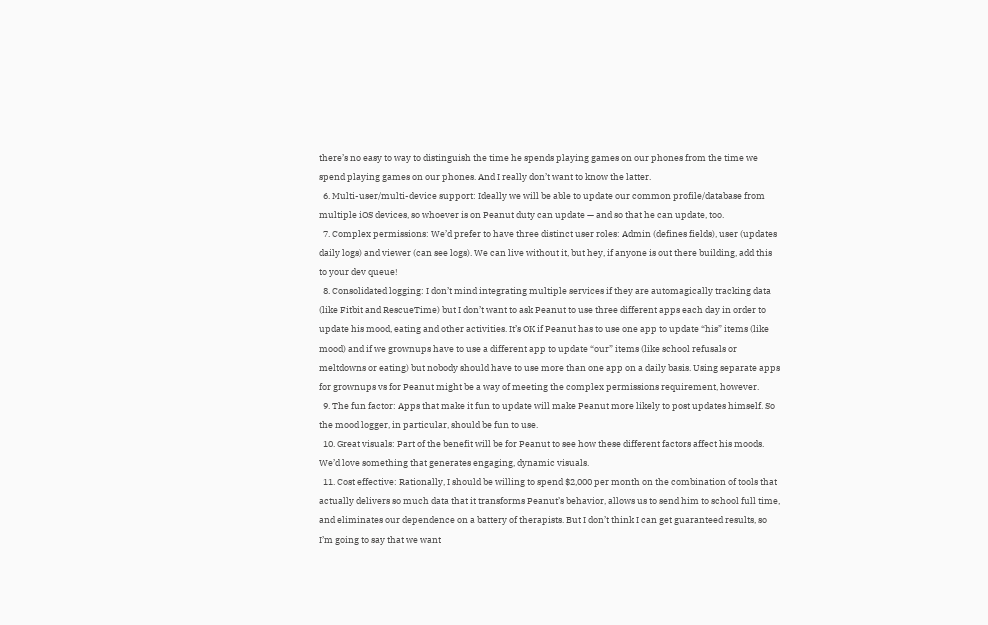there’s no easy to way to distinguish the time he spends playing games on our phones from the time we spend playing games on our phones. And I really don’t want to know the latter.
  6. Multi-user/multi-device support: Ideally we will be able to update our common profile/database from multiple iOS devices, so whoever is on Peanut duty can update — and so that he can update, too.
  7. Complex permissions: We’d prefer to have three distinct user roles: Admin (defines fields), user (updates daily logs) and viewer (can see logs). We can live without it, but hey, if anyone is out there building, add this to your dev queue!
  8. Consolidated logging: I don’t mind integrating multiple services if they are automagically tracking data (like Fitbit and RescueTime) but I don’t want to ask Peanut to use three different apps each day in order to update his mood, eating and other activities. It’s OK if Peanut has to use one app to update “his” items (like mood) and if we grownups have to use a different app to update “our” items (like school refusals or meltdowns or eating) but nobody should have to use more than one app on a daily basis. Using separate apps for grownups vs for Peanut might be a way of meeting the complex permissions requirement, however.
  9. The fun factor: Apps that make it fun to update will make Peanut more likely to post updates himself. So the mood logger, in particular, should be fun to use.
  10. Great visuals: Part of the benefit will be for Peanut to see how these different factors affect his moods. We’d love something that generates engaging, dynamic visuals.
  11. Cost effective: Rationally, I should be willing to spend $2,000 per month on the combination of tools that actually delivers so much data that it transforms Peanut’s behavior, allows us to send him to school full time, and eliminates our dependence on a battery of therapists. But I don’t think I can get guaranteed results, so I’m going to say that we want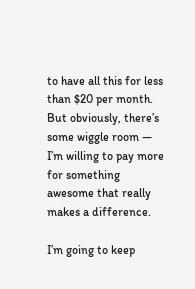to have all this for less than $20 per month. But obviously, there’s some wiggle room — I’m willing to pay more for something awesome that really makes a difference.

I’m going to keep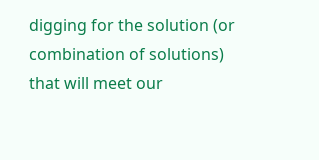digging for the solution (or combination of solutions) that will meet our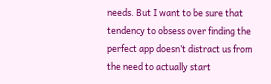needs. But I want to be sure that tendency to obsess over finding the perfect app doesn’t distract us from the need to actually start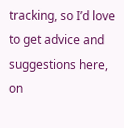tracking, so I’d love to get advice and suggestions here, on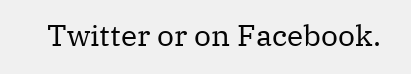Twitter or on Facebook.